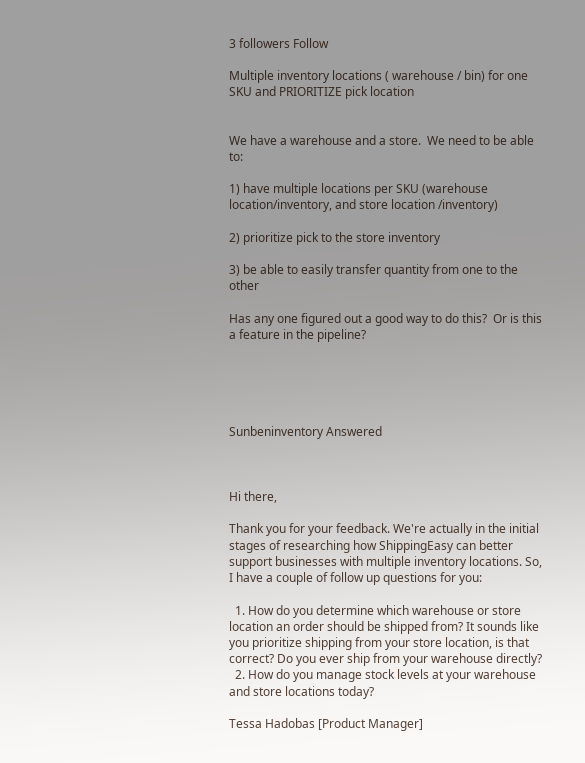3 followers Follow

Multiple inventory locations ( warehouse / bin) for one SKU and PRIORITIZE pick location


We have a warehouse and a store.  We need to be able to:

1) have multiple locations per SKU (warehouse location/inventory, and store location /inventory)

2) prioritize pick to the store inventory

3) be able to easily transfer quantity from one to the other

Has any one figured out a good way to do this?  Or is this a feature in the pipeline?





Sunbeninventory Answered



Hi there,

Thank you for your feedback. We're actually in the initial stages of researching how ShippingEasy can better support businesses with multiple inventory locations. So, I have a couple of follow up questions for you:

  1. How do you determine which warehouse or store location an order should be shipped from? It sounds like you prioritize shipping from your store location, is that correct? Do you ever ship from your warehouse directly?
  2. How do you manage stock levels at your warehouse and store locations today?

Tessa Hadobas [Product Manager]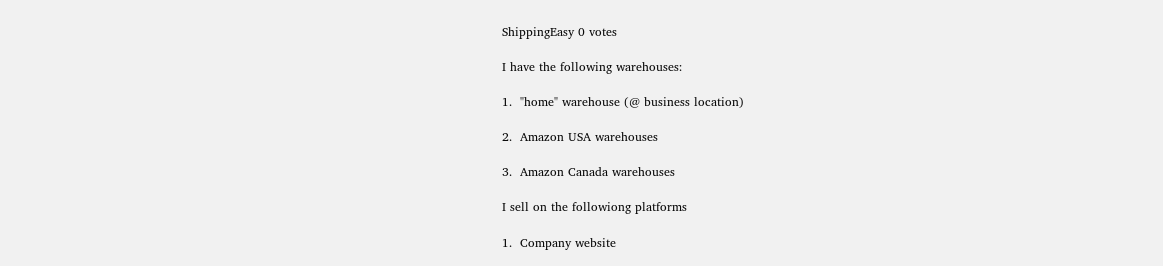ShippingEasy 0 votes

I have the following warehouses:

1.  "home" warehouse (@ business location)

2.  Amazon USA warehouses

3.  Amazon Canada warehouses

I sell on the followiong platforms

1.  Company website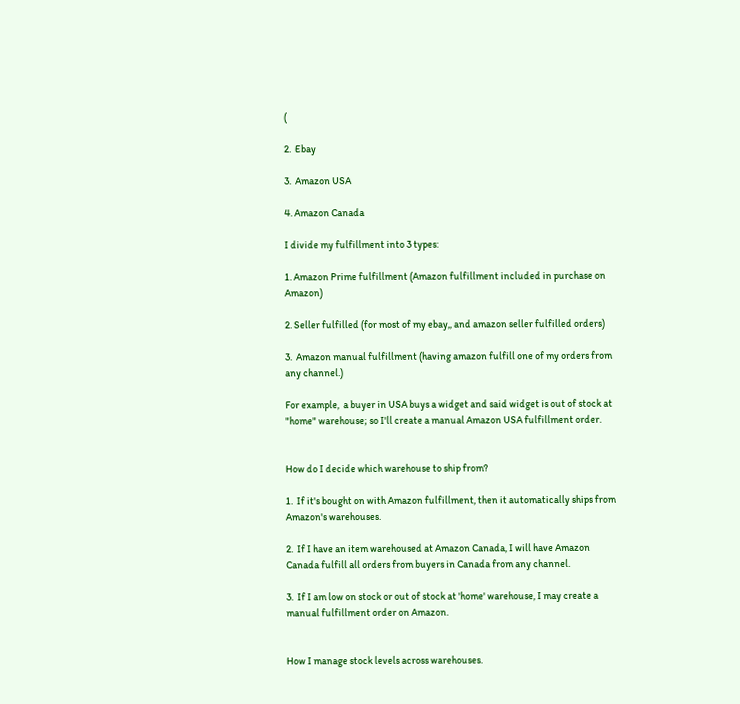(

2.  Ebay

3.  Amazon USA

4. Amazon Canada

I divide my fulfillment into 3 types:

1. Amazon Prime fulfillment (Amazon fulfillment included in purchase on Amazon)

2. Seller fulfilled (for most of my ebay,, and amazon seller fulfilled orders)

3.  Amazon manual fulfillment (having amazon fulfill one of my orders from any channel.)

For example,  a buyer in USA buys a widget and said widget is out of stock at "home" warehouse; so I'll create a manual Amazon USA fulfillment order.


How do I decide which warehouse to ship from?

1.  If it's bought on with Amazon fulfillment, then it automatically ships from Amazon's warehouses.

2.  If I have an item warehoused at Amazon Canada, I will have Amazon Canada fulfill all orders from buyers in Canada from any channel.

3.  If I am low on stock or out of stock at 'home' warehouse, I may create a manual fulfillment order on Amazon.


How I manage stock levels across warehouses.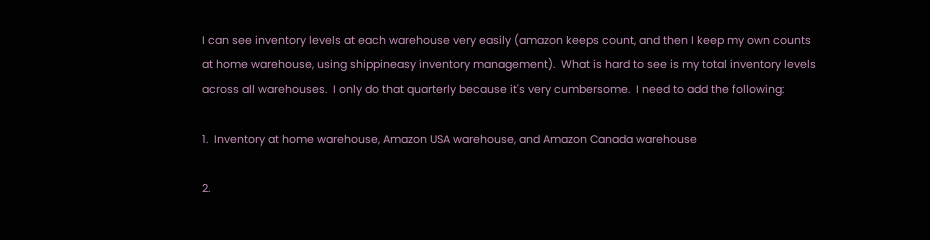I can see inventory levels at each warehouse very easily (amazon keeps count, and then I keep my own counts at home warehouse, using shippineasy inventory management).  What is hard to see is my total inventory levels across all warehouses.  I only do that quarterly because it's very cumbersome.  I need to add the following:

1.  Inventory at home warehouse, Amazon USA warehouse, and Amazon Canada warehouse

2.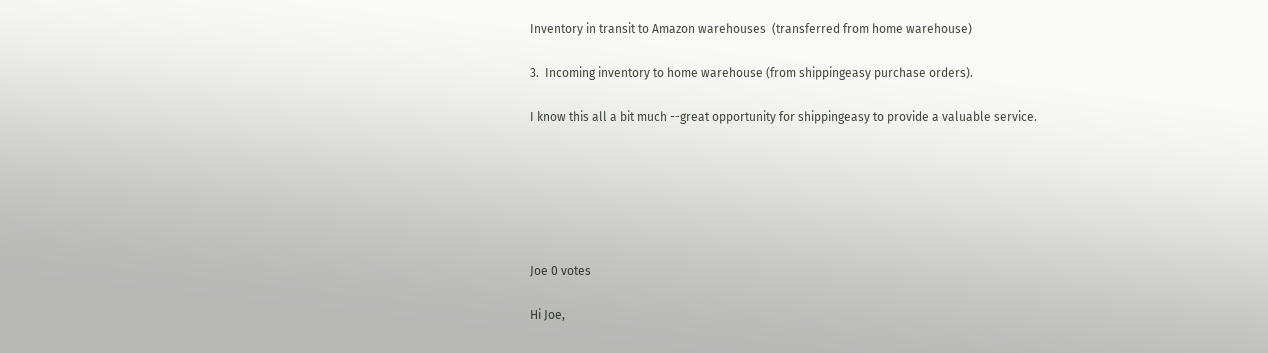Inventory in transit to Amazon warehouses  (transferred from home warehouse)

3.  Incoming inventory to home warehouse (from shippingeasy purchase orders).

I know this all a bit much --great opportunity for shippingeasy to provide a valuable service.






Joe 0 votes

Hi Joe,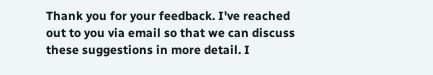Thank you for your feedback. I've reached out to you via email so that we can discuss these suggestions in more detail. I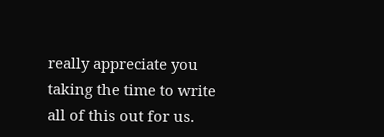really appreciate you taking the time to write all of this out for us.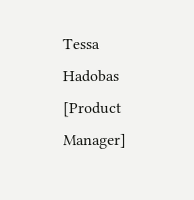Tessa Hadobas [Product Manager]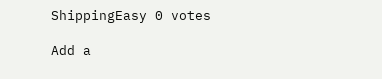ShippingEasy 0 votes

Add a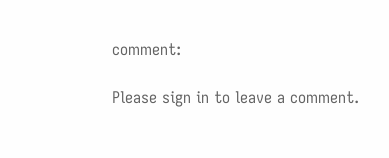comment:

Please sign in to leave a comment.